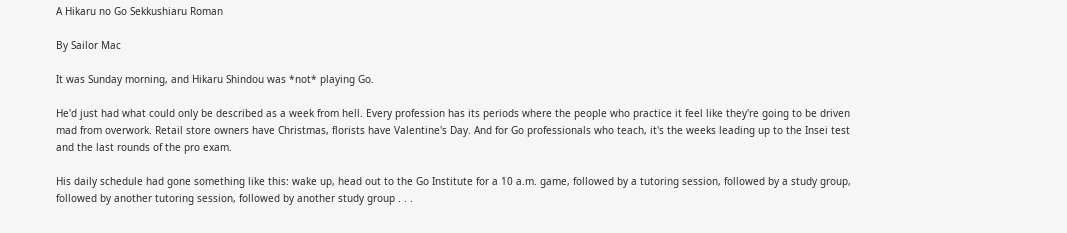A Hikaru no Go Sekkushiaru Roman

By Sailor Mac

It was Sunday morning, and Hikaru Shindou was *not* playing Go.

He'd just had what could only be described as a week from hell. Every profession has its periods where the people who practice it feel like they're going to be driven mad from overwork. Retail store owners have Christmas, florists have Valentine's Day. And for Go professionals who teach, it's the weeks leading up to the Insei test and the last rounds of the pro exam.

His daily schedule had gone something like this: wake up, head out to the Go Institute for a 10 a.m. game, followed by a tutoring session, followed by a study group, followed by another tutoring session, followed by another study group . . .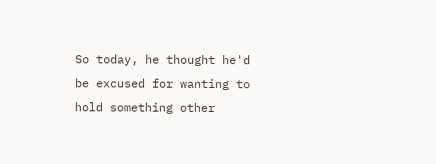So today, he thought he'd be excused for wanting to hold something other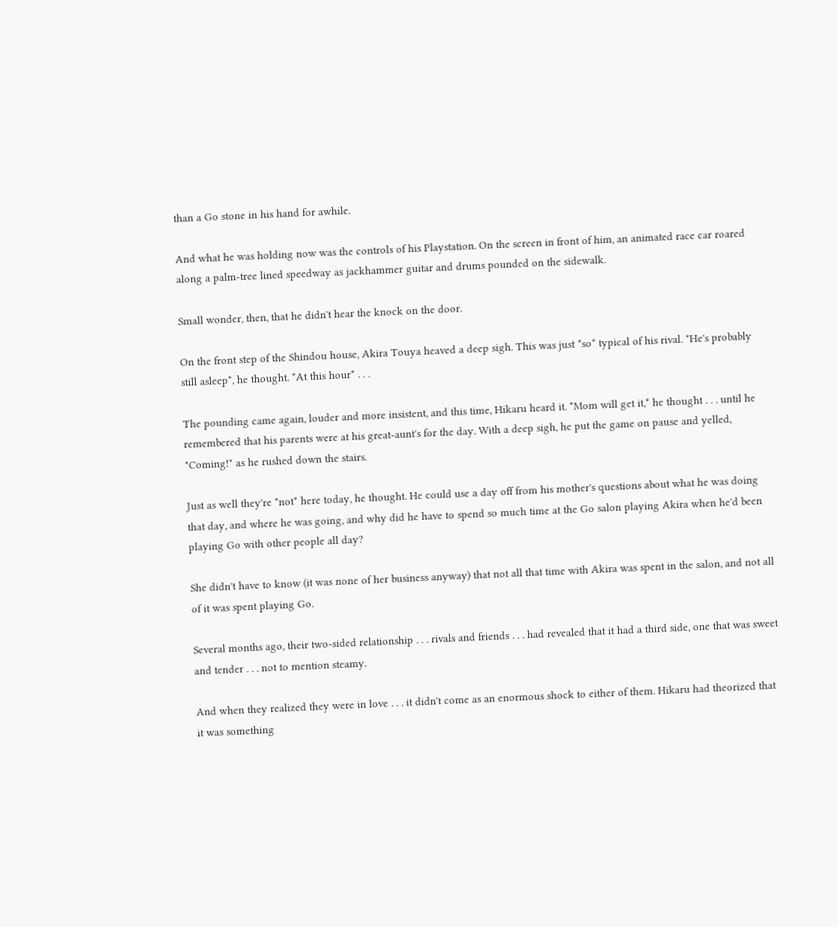than a Go stone in his hand for awhile.

And what he was holding now was the controls of his Playstation. On the screen in front of him, an animated race car roared along a palm-tree lined speedway as jackhammer guitar and drums pounded on the sidewalk.

Small wonder, then, that he didn't hear the knock on the door.

On the front step of the Shindou house, Akira Touya heaved a deep sigh. This was just *so* typical of his rival. *He's probably still asleep*, he thought. *At this hour* . . .

The pounding came again, louder and more insistent, and this time, Hikaru heard it. *Mom will get it,* he thought . . . until he remembered that his parents were at his great-aunt's for the day. With a deep sigh, he put the game on pause and yelled, "Coming!" as he rushed down the stairs.

Just as well they're *not* here today, he thought. He could use a day off from his mother's questions about what he was doing that day, and where he was going, and why did he have to spend so much time at the Go salon playing Akira when he'd been playing Go with other people all day?

She didn't have to know (it was none of her business anyway) that not all that time with Akira was spent in the salon, and not all of it was spent playing Go.

Several months ago, their two-sided relationship . . . rivals and friends . . . had revealed that it had a third side, one that was sweet and tender . . . not to mention steamy.

And when they realized they were in love . . . it didn't come as an enormous shock to either of them. Hikaru had theorized that it was something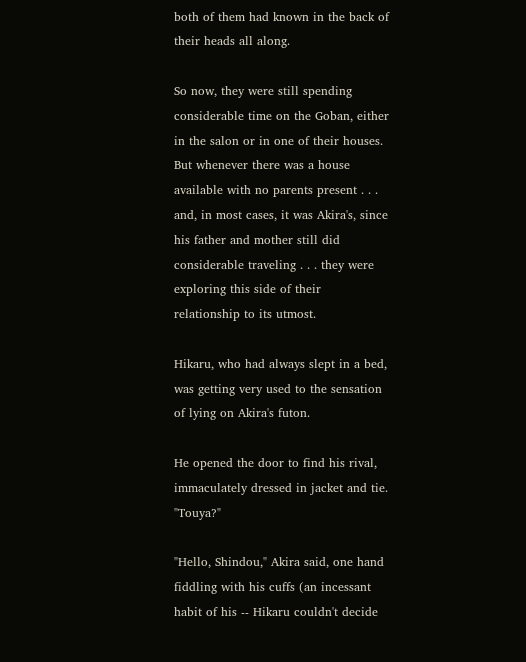both of them had known in the back of their heads all along.

So now, they were still spending considerable time on the Goban, either in the salon or in one of their houses. But whenever there was a house available with no parents present . . . and, in most cases, it was Akira's, since his father and mother still did considerable traveling . . . they were exploring this side of their relationship to its utmost.

Hikaru, who had always slept in a bed, was getting very used to the sensation of lying on Akira's futon.

He opened the door to find his rival, immaculately dressed in jacket and tie. "Touya?"

"Hello, Shindou," Akira said, one hand fiddling with his cuffs (an incessant habit of his -- Hikaru couldn't decide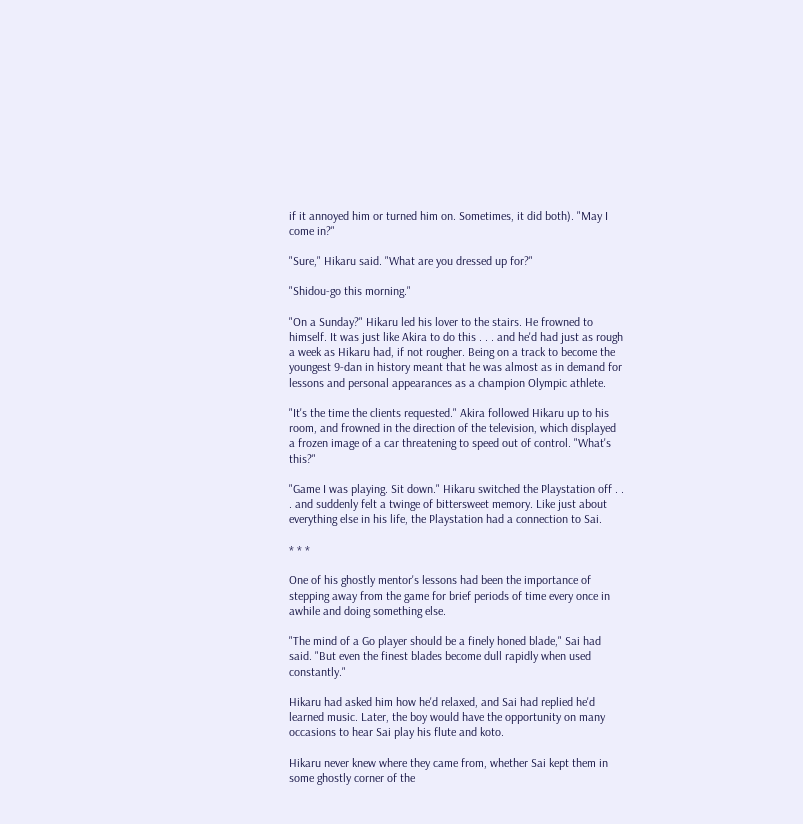if it annoyed him or turned him on. Sometimes, it did both). "May I come in?"

"Sure," Hikaru said. "What are you dressed up for?"

"Shidou-go this morning."

"On a Sunday?" Hikaru led his lover to the stairs. He frowned to himself. It was just like Akira to do this . . . and he'd had just as rough a week as Hikaru had, if not rougher. Being on a track to become the youngest 9-dan in history meant that he was almost as in demand for lessons and personal appearances as a champion Olympic athlete.

"It's the time the clients requested." Akira followed Hikaru up to his room, and frowned in the direction of the television, which displayed a frozen image of a car threatening to speed out of control. "What's this?"

"Game I was playing. Sit down." Hikaru switched the Playstation off . . . and suddenly felt a twinge of bittersweet memory. Like just about everything else in his life, the Playstation had a connection to Sai.

* * *

One of his ghostly mentor's lessons had been the importance of stepping away from the game for brief periods of time every once in awhile and doing something else.

"The mind of a Go player should be a finely honed blade," Sai had said. "But even the finest blades become dull rapidly when used constantly."

Hikaru had asked him how he'd relaxed, and Sai had replied he'd learned music. Later, the boy would have the opportunity on many occasions to hear Sai play his flute and koto.

Hikaru never knew where they came from, whether Sai kept them in some ghostly corner of the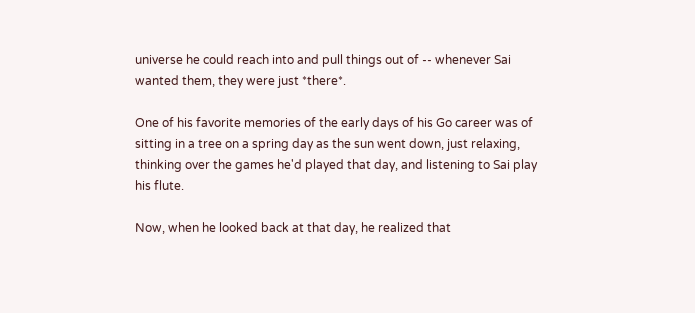universe he could reach into and pull things out of -- whenever Sai wanted them, they were just *there*.

One of his favorite memories of the early days of his Go career was of sitting in a tree on a spring day as the sun went down, just relaxing, thinking over the games he'd played that day, and listening to Sai play his flute.

Now, when he looked back at that day, he realized that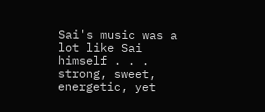Sai's music was a lot like Sai himself . . . strong, sweet, energetic, yet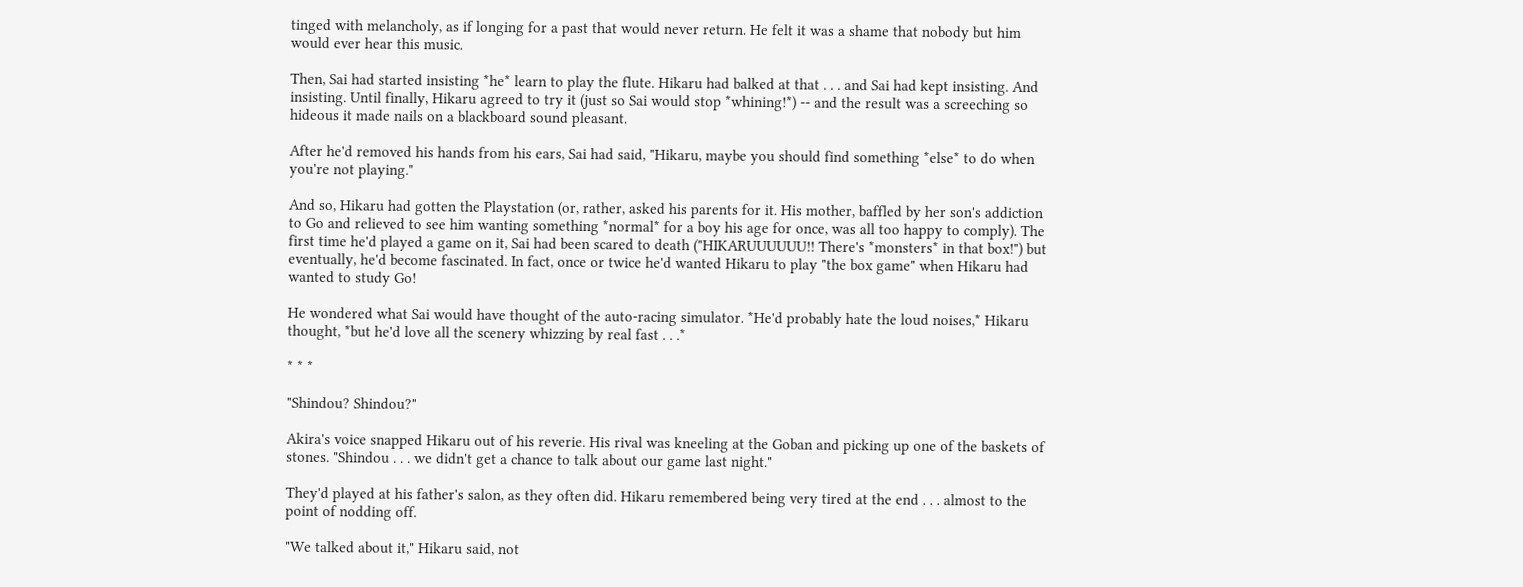tinged with melancholy, as if longing for a past that would never return. He felt it was a shame that nobody but him would ever hear this music.

Then, Sai had started insisting *he* learn to play the flute. Hikaru had balked at that . . . and Sai had kept insisting. And insisting. Until finally, Hikaru agreed to try it (just so Sai would stop *whining!*) -- and the result was a screeching so hideous it made nails on a blackboard sound pleasant.

After he'd removed his hands from his ears, Sai had said, "Hikaru, maybe you should find something *else* to do when you're not playing."

And so, Hikaru had gotten the Playstation (or, rather, asked his parents for it. His mother, baffled by her son's addiction to Go and relieved to see him wanting something *normal* for a boy his age for once, was all too happy to comply). The first time he'd played a game on it, Sai had been scared to death ("HIKARUUUUUU!! There's *monsters* in that box!") but eventually, he'd become fascinated. In fact, once or twice he'd wanted Hikaru to play "the box game" when Hikaru had wanted to study Go!

He wondered what Sai would have thought of the auto-racing simulator. *He'd probably hate the loud noises,* Hikaru thought, *but he'd love all the scenery whizzing by real fast . . .*

* * *

"Shindou? Shindou?"

Akira's voice snapped Hikaru out of his reverie. His rival was kneeling at the Goban and picking up one of the baskets of stones. "Shindou . . . we didn't get a chance to talk about our game last night."

They'd played at his father's salon, as they often did. Hikaru remembered being very tired at the end . . . almost to the point of nodding off.

"We talked about it," Hikaru said, not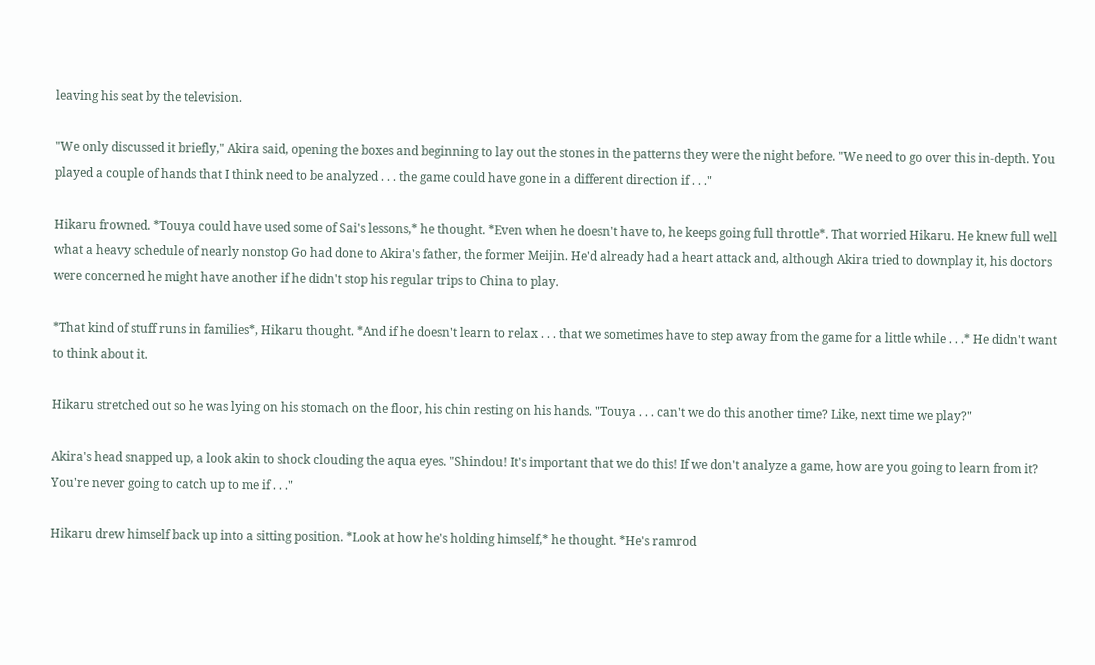leaving his seat by the television.

"We only discussed it briefly," Akira said, opening the boxes and beginning to lay out the stones in the patterns they were the night before. "We need to go over this in-depth. You played a couple of hands that I think need to be analyzed . . . the game could have gone in a different direction if . . ."

Hikaru frowned. *Touya could have used some of Sai's lessons,* he thought. *Even when he doesn't have to, he keeps going full throttle*. That worried Hikaru. He knew full well what a heavy schedule of nearly nonstop Go had done to Akira's father, the former Meijin. He'd already had a heart attack and, although Akira tried to downplay it, his doctors were concerned he might have another if he didn't stop his regular trips to China to play.

*That kind of stuff runs in families*, Hikaru thought. *And if he doesn't learn to relax . . . that we sometimes have to step away from the game for a little while . . .* He didn't want to think about it.

Hikaru stretched out so he was lying on his stomach on the floor, his chin resting on his hands. "Touya . . . can't we do this another time? Like, next time we play?"

Akira's head snapped up, a look akin to shock clouding the aqua eyes. "Shindou! It's important that we do this! If we don't analyze a game, how are you going to learn from it? You're never going to catch up to me if . . ."

Hikaru drew himself back up into a sitting position. *Look at how he's holding himself,* he thought. *He's ramrod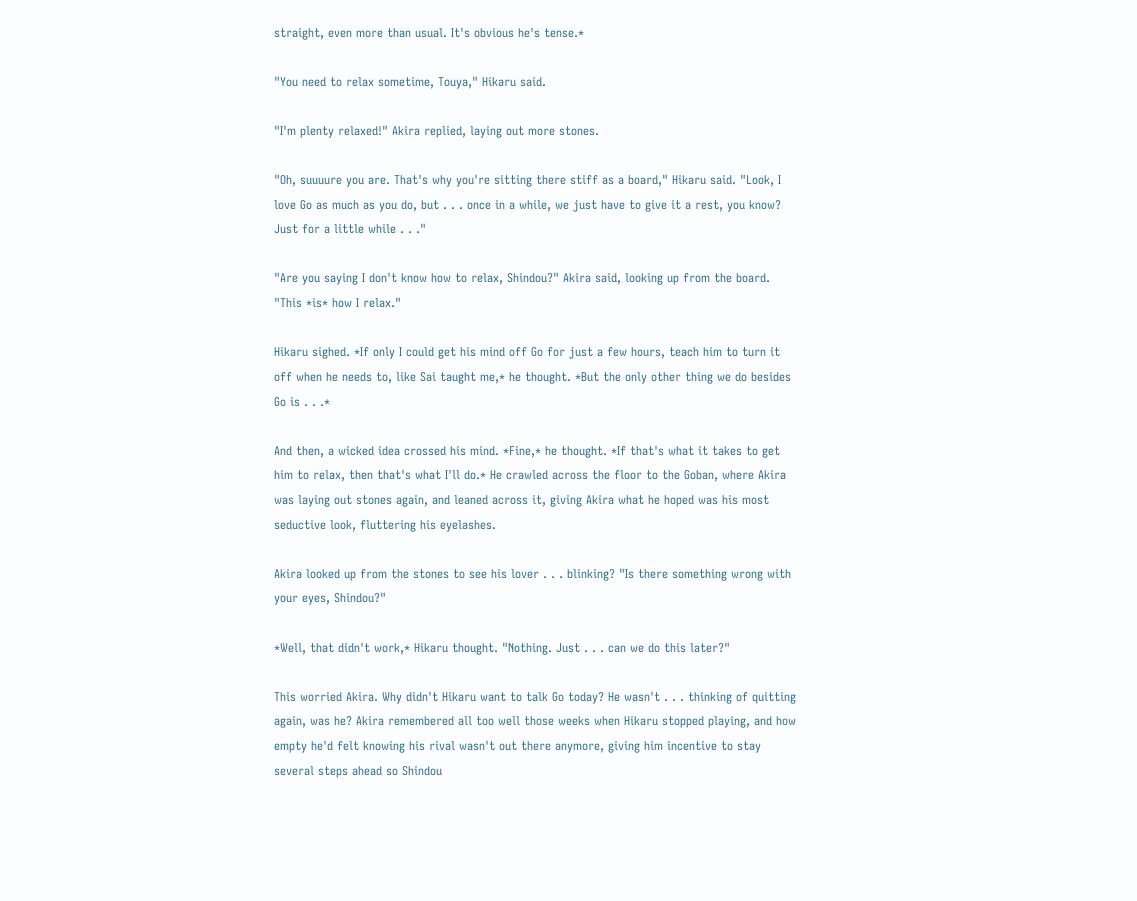straight, even more than usual. It's obvious he's tense.*

"You need to relax sometime, Touya," Hikaru said.

"I'm plenty relaxed!" Akira replied, laying out more stones.

"Oh, suuuure you are. That's why you're sitting there stiff as a board," Hikaru said. "Look, I love Go as much as you do, but . . . once in a while, we just have to give it a rest, you know? Just for a little while . . ."

"Are you saying I don't know how to relax, Shindou?" Akira said, looking up from the board. "This *is* how I relax."

Hikaru sighed. *If only I could get his mind off Go for just a few hours, teach him to turn it off when he needs to, like Sai taught me,* he thought. *But the only other thing we do besides Go is . . .*

And then, a wicked idea crossed his mind. *Fine,* he thought. *If that's what it takes to get him to relax, then that's what I'll do.* He crawled across the floor to the Goban, where Akira was laying out stones again, and leaned across it, giving Akira what he hoped was his most seductive look, fluttering his eyelashes.

Akira looked up from the stones to see his lover . . . blinking? "Is there something wrong with your eyes, Shindou?"

*Well, that didn't work,* Hikaru thought. "Nothing. Just . . . can we do this later?"

This worried Akira. Why didn't Hikaru want to talk Go today? He wasn't . . . thinking of quitting again, was he? Akira remembered all too well those weeks when Hikaru stopped playing, and how empty he'd felt knowing his rival wasn't out there anymore, giving him incentive to stay several steps ahead so Shindou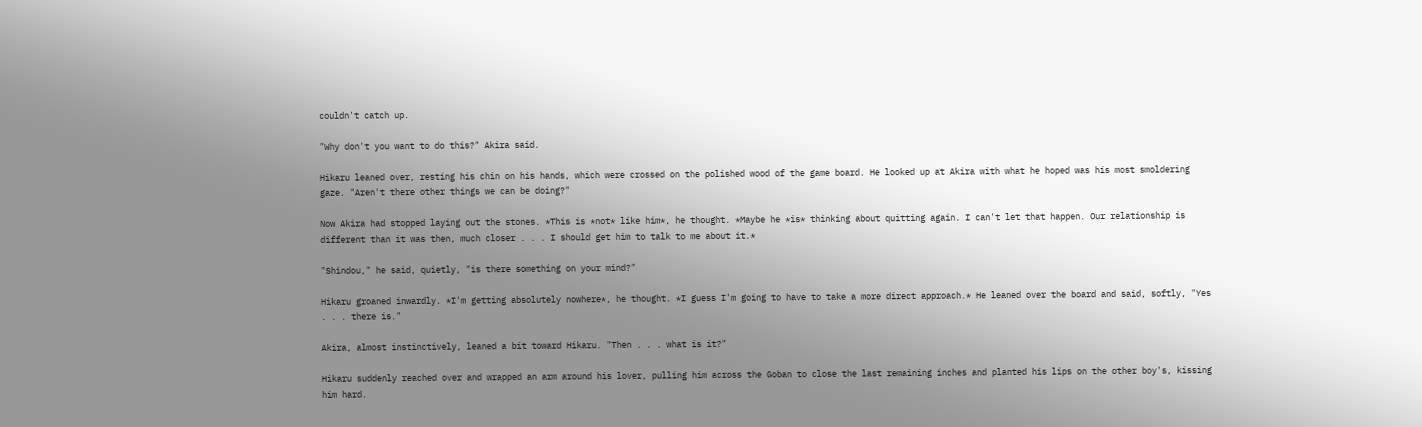couldn't catch up.

"Why don't you want to do this?" Akira said.

Hikaru leaned over, resting his chin on his hands, which were crossed on the polished wood of the game board. He looked up at Akira with what he hoped was his most smoldering gaze. "Aren't there other things we can be doing?"

Now Akira had stopped laying out the stones. *This is *not* like him*, he thought. *Maybe he *is* thinking about quitting again. I can't let that happen. Our relationship is different than it was then, much closer . . . I should get him to talk to me about it.*

"Shindou," he said, quietly, "is there something on your mind?"

Hikaru groaned inwardly. *I'm getting absolutely nowhere*, he thought. *I guess I'm going to have to take a more direct approach.* He leaned over the board and said, softly, "Yes . . . there is."

Akira, almost instinctively, leaned a bit toward Hikaru. "Then . . . what is it?"

Hikaru suddenly reached over and wrapped an arm around his lover, pulling him across the Goban to close the last remaining inches and planted his lips on the other boy's, kissing him hard.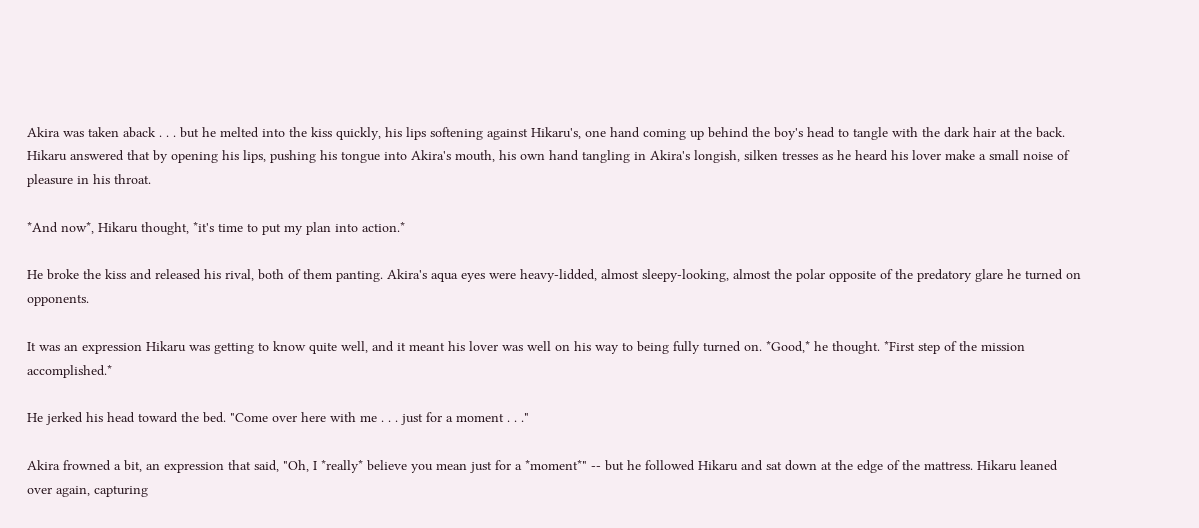Akira was taken aback . . . but he melted into the kiss quickly, his lips softening against Hikaru's, one hand coming up behind the boy's head to tangle with the dark hair at the back. Hikaru answered that by opening his lips, pushing his tongue into Akira's mouth, his own hand tangling in Akira's longish, silken tresses as he heard his lover make a small noise of pleasure in his throat.

*And now*, Hikaru thought, *it's time to put my plan into action.*

He broke the kiss and released his rival, both of them panting. Akira's aqua eyes were heavy-lidded, almost sleepy-looking, almost the polar opposite of the predatory glare he turned on opponents.

It was an expression Hikaru was getting to know quite well, and it meant his lover was well on his way to being fully turned on. *Good,* he thought. *First step of the mission accomplished.*

He jerked his head toward the bed. "Come over here with me . . . just for a moment . . ."

Akira frowned a bit, an expression that said, "Oh, I *really* believe you mean just for a *moment*" -- but he followed Hikaru and sat down at the edge of the mattress. Hikaru leaned over again, capturing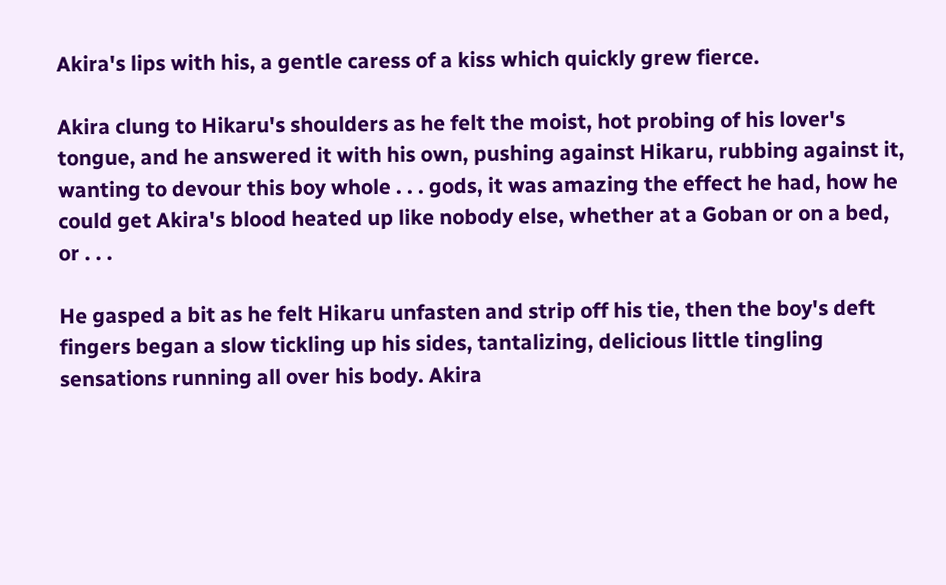Akira's lips with his, a gentle caress of a kiss which quickly grew fierce.

Akira clung to Hikaru's shoulders as he felt the moist, hot probing of his lover's tongue, and he answered it with his own, pushing against Hikaru, rubbing against it, wanting to devour this boy whole . . . gods, it was amazing the effect he had, how he could get Akira's blood heated up like nobody else, whether at a Goban or on a bed, or . . .

He gasped a bit as he felt Hikaru unfasten and strip off his tie, then the boy's deft fingers began a slow tickling up his sides, tantalizing, delicious little tingling sensations running all over his body. Akira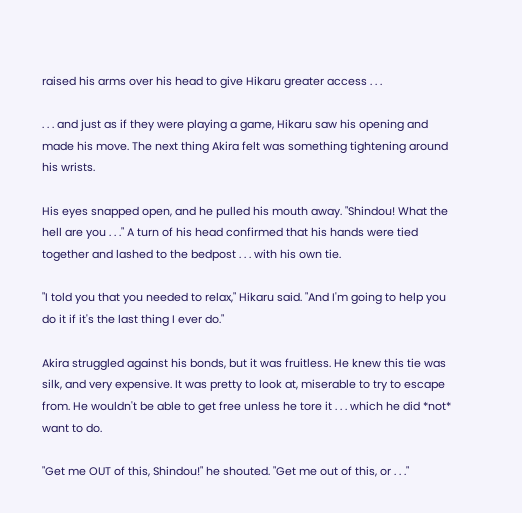raised his arms over his head to give Hikaru greater access . . .

. . . and just as if they were playing a game, Hikaru saw his opening and made his move. The next thing Akira felt was something tightening around his wrists.

His eyes snapped open, and he pulled his mouth away. "Shindou! What the hell are you . . ." A turn of his head confirmed that his hands were tied together and lashed to the bedpost . . . with his own tie.

"I told you that you needed to relax," Hikaru said. "And I'm going to help you do it if it's the last thing I ever do."

Akira struggled against his bonds, but it was fruitless. He knew this tie was silk, and very expensive. It was pretty to look at, miserable to try to escape from. He wouldn't be able to get free unless he tore it . . . which he did *not* want to do.

"Get me OUT of this, Shindou!" he shouted. "Get me out of this, or . . ."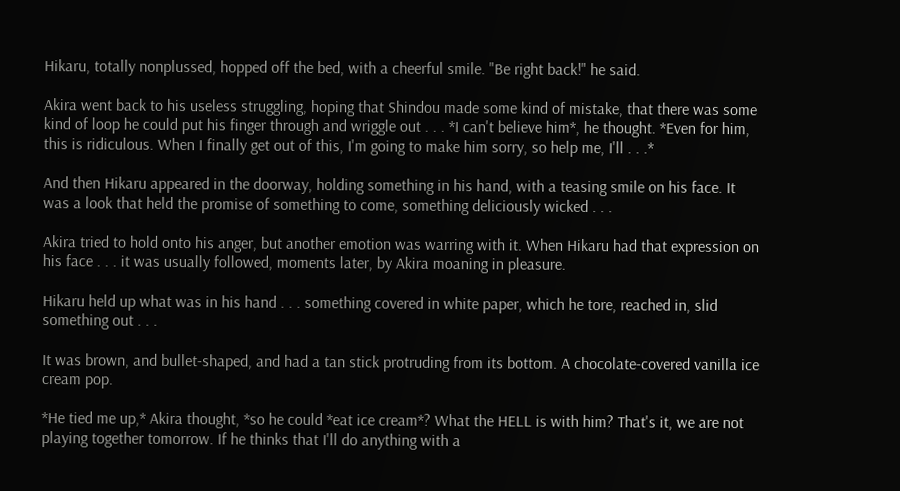Hikaru, totally nonplussed, hopped off the bed, with a cheerful smile. "Be right back!" he said.

Akira went back to his useless struggling, hoping that Shindou made some kind of mistake, that there was some kind of loop he could put his finger through and wriggle out . . . *I can't believe him*, he thought. *Even for him, this is ridiculous. When I finally get out of this, I'm going to make him sorry, so help me, I'll . . .*

And then Hikaru appeared in the doorway, holding something in his hand, with a teasing smile on his face. It was a look that held the promise of something to come, something deliciously wicked . . .

Akira tried to hold onto his anger, but another emotion was warring with it. When Hikaru had that expression on his face . . . it was usually followed, moments later, by Akira moaning in pleasure.

Hikaru held up what was in his hand . . . something covered in white paper, which he tore, reached in, slid something out . . .

It was brown, and bullet-shaped, and had a tan stick protruding from its bottom. A chocolate-covered vanilla ice cream pop.

*He tied me up,* Akira thought, *so he could *eat ice cream*? What the HELL is with him? That's it, we are not playing together tomorrow. If he thinks that I'll do anything with a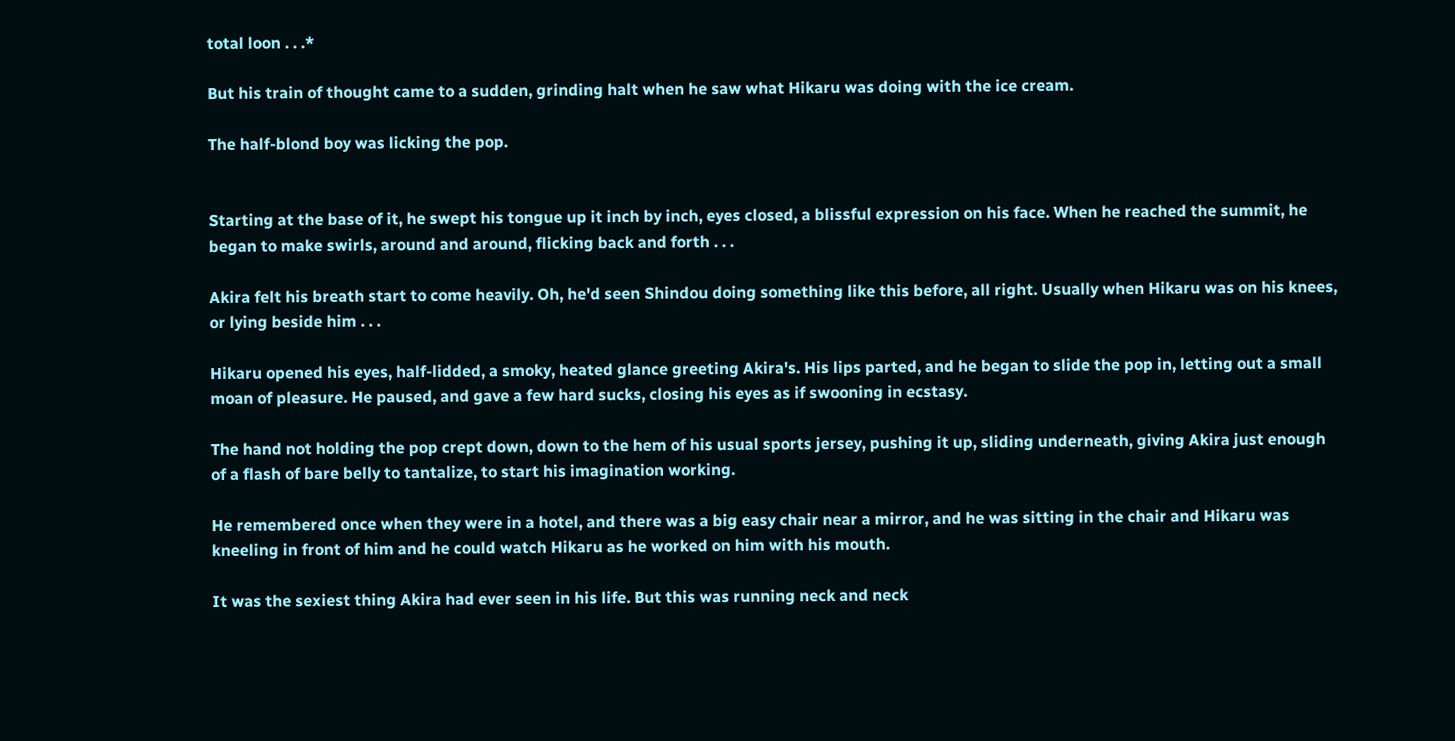total loon . . .*

But his train of thought came to a sudden, grinding halt when he saw what Hikaru was doing with the ice cream.

The half-blond boy was licking the pop.


Starting at the base of it, he swept his tongue up it inch by inch, eyes closed, a blissful expression on his face. When he reached the summit, he began to make swirls, around and around, flicking back and forth . . .

Akira felt his breath start to come heavily. Oh, he'd seen Shindou doing something like this before, all right. Usually when Hikaru was on his knees, or lying beside him . . .

Hikaru opened his eyes, half-lidded, a smoky, heated glance greeting Akira's. His lips parted, and he began to slide the pop in, letting out a small moan of pleasure. He paused, and gave a few hard sucks, closing his eyes as if swooning in ecstasy.

The hand not holding the pop crept down, down to the hem of his usual sports jersey, pushing it up, sliding underneath, giving Akira just enough of a flash of bare belly to tantalize, to start his imagination working.

He remembered once when they were in a hotel, and there was a big easy chair near a mirror, and he was sitting in the chair and Hikaru was kneeling in front of him and he could watch Hikaru as he worked on him with his mouth.

It was the sexiest thing Akira had ever seen in his life. But this was running neck and neck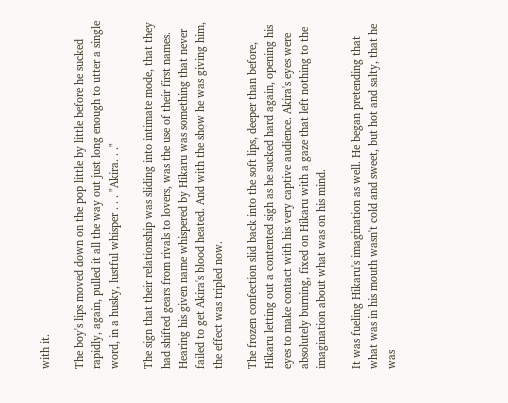with it.

The boy's lips moved down on the pop little by little before he sucked rapidly, again, pulled it all the way out just long enough to utter a single word, in a husky, lustful whisper . . . "Akira. . ."

The sign that their relationship was sliding into intimate mode, that they had shifted gears from rivals to lovers, was the use of their first names. Hearing his given name whispered by Hikaru was something that never failed to get Akira's blood heated. And with the show he was giving him, the effect was tripled now.

The frozen confection slid back into the soft lips, deeper than before, Hikaru letting out a contented sigh as he sucked hard again, opening his eyes to make contact with his very captive audience. Akira's eyes were absolutely burning, fixed on Hikaru with a gaze that left nothing to the imagination about what was on his mind.

It was fueling Hikaru's imagination as well. He began pretending that what was in his mouth wasn't cold and sweet, but hot and salty, that he was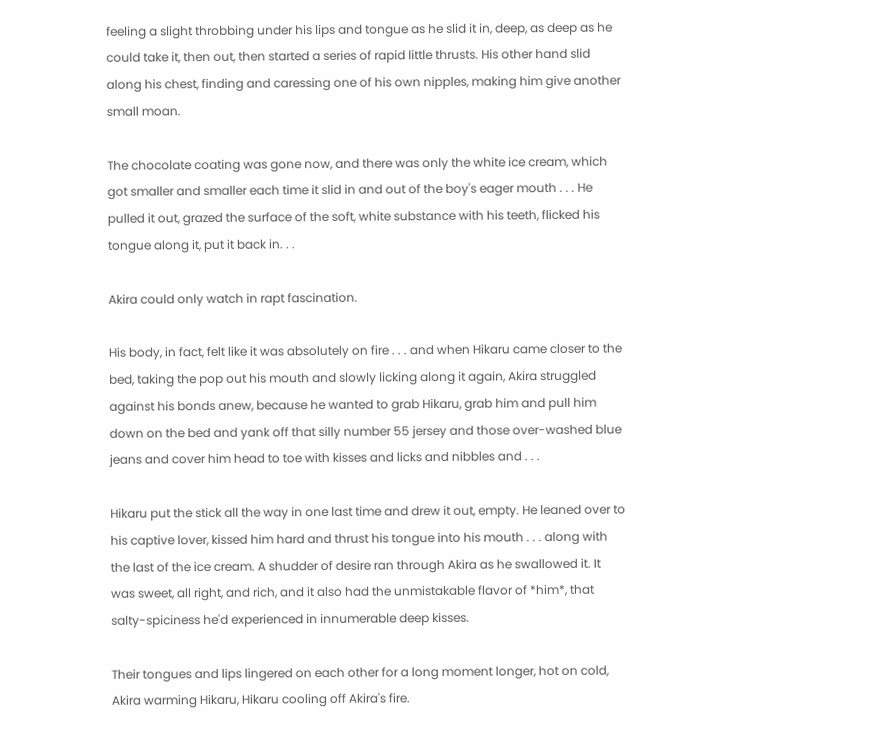feeling a slight throbbing under his lips and tongue as he slid it in, deep, as deep as he could take it, then out, then started a series of rapid little thrusts. His other hand slid along his chest, finding and caressing one of his own nipples, making him give another small moan.

The chocolate coating was gone now, and there was only the white ice cream, which got smaller and smaller each time it slid in and out of the boy's eager mouth . . . He pulled it out, grazed the surface of the soft, white substance with his teeth, flicked his tongue along it, put it back in. . .

Akira could only watch in rapt fascination.

His body, in fact, felt like it was absolutely on fire . . . and when Hikaru came closer to the bed, taking the pop out his mouth and slowly licking along it again, Akira struggled against his bonds anew, because he wanted to grab Hikaru, grab him and pull him down on the bed and yank off that silly number 55 jersey and those over-washed blue jeans and cover him head to toe with kisses and licks and nibbles and . . .

Hikaru put the stick all the way in one last time and drew it out, empty. He leaned over to his captive lover, kissed him hard and thrust his tongue into his mouth . . . along with the last of the ice cream. A shudder of desire ran through Akira as he swallowed it. It was sweet, all right, and rich, and it also had the unmistakable flavor of *him*, that salty-spiciness he'd experienced in innumerable deep kisses.

Their tongues and lips lingered on each other for a long moment longer, hot on cold, Akira warming Hikaru, Hikaru cooling off Akira's fire.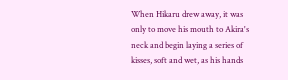When Hikaru drew away, it was only to move his mouth to Akira's neck and begin laying a series of kisses, soft and wet, as his hands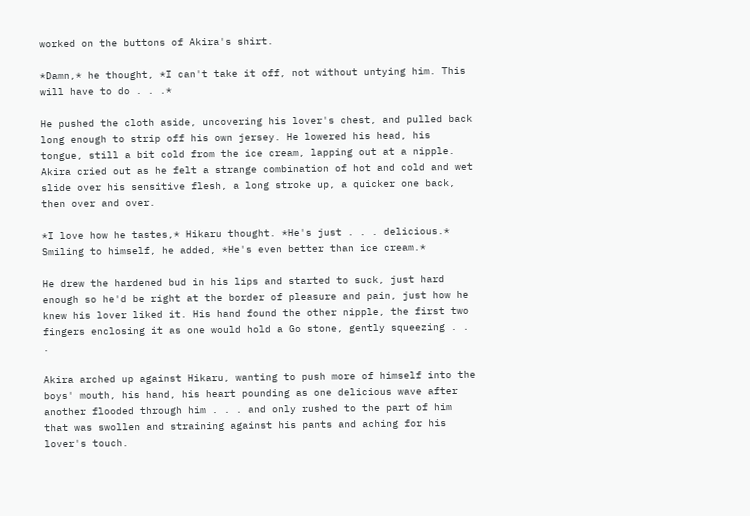worked on the buttons of Akira's shirt.

*Damn,* he thought, *I can't take it off, not without untying him. This will have to do . . .*

He pushed the cloth aside, uncovering his lover's chest, and pulled back long enough to strip off his own jersey. He lowered his head, his tongue, still a bit cold from the ice cream, lapping out at a nipple. Akira cried out as he felt a strange combination of hot and cold and wet slide over his sensitive flesh, a long stroke up, a quicker one back, then over and over.

*I love how he tastes,* Hikaru thought. *He's just . . . delicious.* Smiling to himself, he added, *He's even better than ice cream.*

He drew the hardened bud in his lips and started to suck, just hard enough so he'd be right at the border of pleasure and pain, just how he knew his lover liked it. His hand found the other nipple, the first two fingers enclosing it as one would hold a Go stone, gently squeezing . . .

Akira arched up against Hikaru, wanting to push more of himself into the boys' mouth, his hand, his heart pounding as one delicious wave after another flooded through him . . . and only rushed to the part of him that was swollen and straining against his pants and aching for his lover's touch.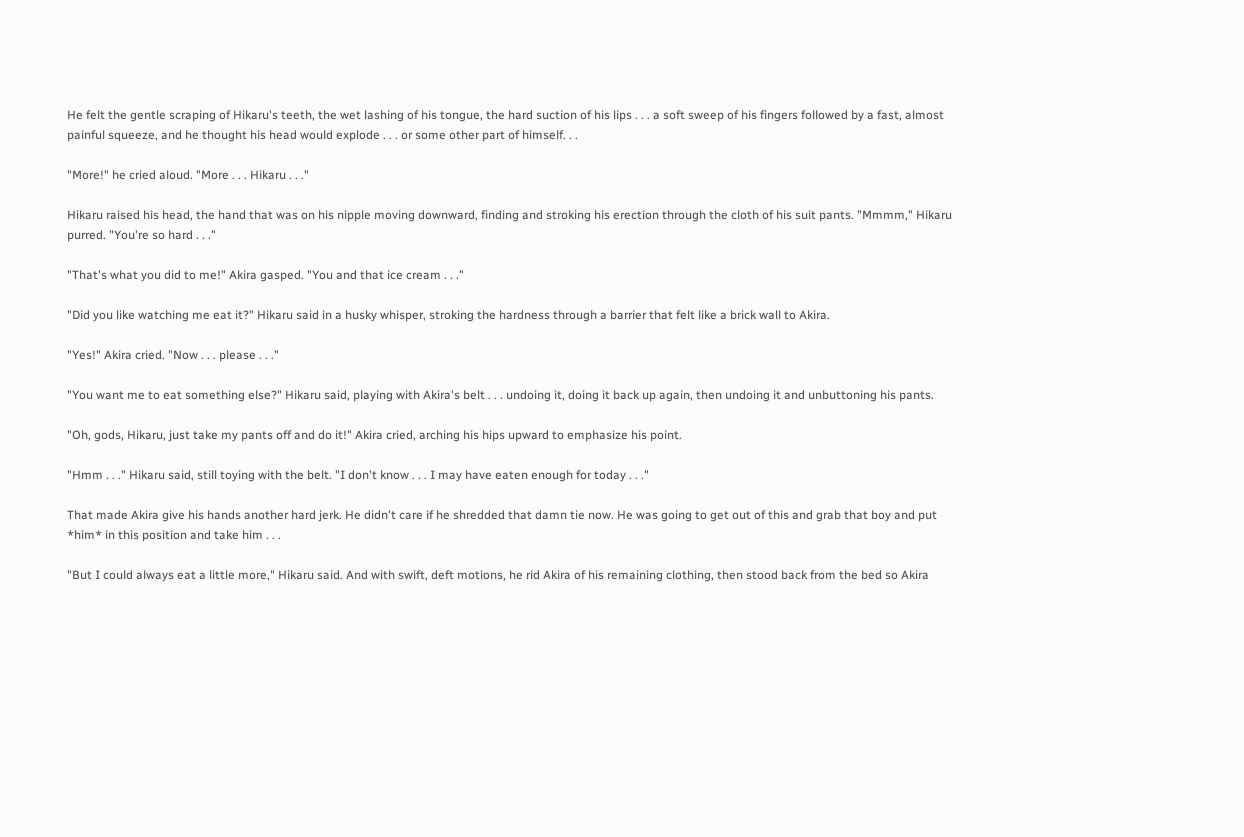He felt the gentle scraping of Hikaru's teeth, the wet lashing of his tongue, the hard suction of his lips . . . a soft sweep of his fingers followed by a fast, almost painful squeeze, and he thought his head would explode . . . or some other part of himself. . .

"More!" he cried aloud. "More . . . Hikaru . . ."

Hikaru raised his head, the hand that was on his nipple moving downward, finding and stroking his erection through the cloth of his suit pants. "Mmmm," Hikaru purred. "You're so hard . . ."

"That's what you did to me!" Akira gasped. "You and that ice cream . . ."

"Did you like watching me eat it?" Hikaru said in a husky whisper, stroking the hardness through a barrier that felt like a brick wall to Akira.

"Yes!" Akira cried. "Now . . . please . . ."

"You want me to eat something else?" Hikaru said, playing with Akira's belt . . . undoing it, doing it back up again, then undoing it and unbuttoning his pants.

"Oh, gods, Hikaru, just take my pants off and do it!" Akira cried, arching his hips upward to emphasize his point.

"Hmm . . ." Hikaru said, still toying with the belt. "I don't know . . . I may have eaten enough for today . . ."

That made Akira give his hands another hard jerk. He didn't care if he shredded that damn tie now. He was going to get out of this and grab that boy and put *him* in this position and take him . . .

"But I could always eat a little more," Hikaru said. And with swift, deft motions, he rid Akira of his remaining clothing, then stood back from the bed so Akira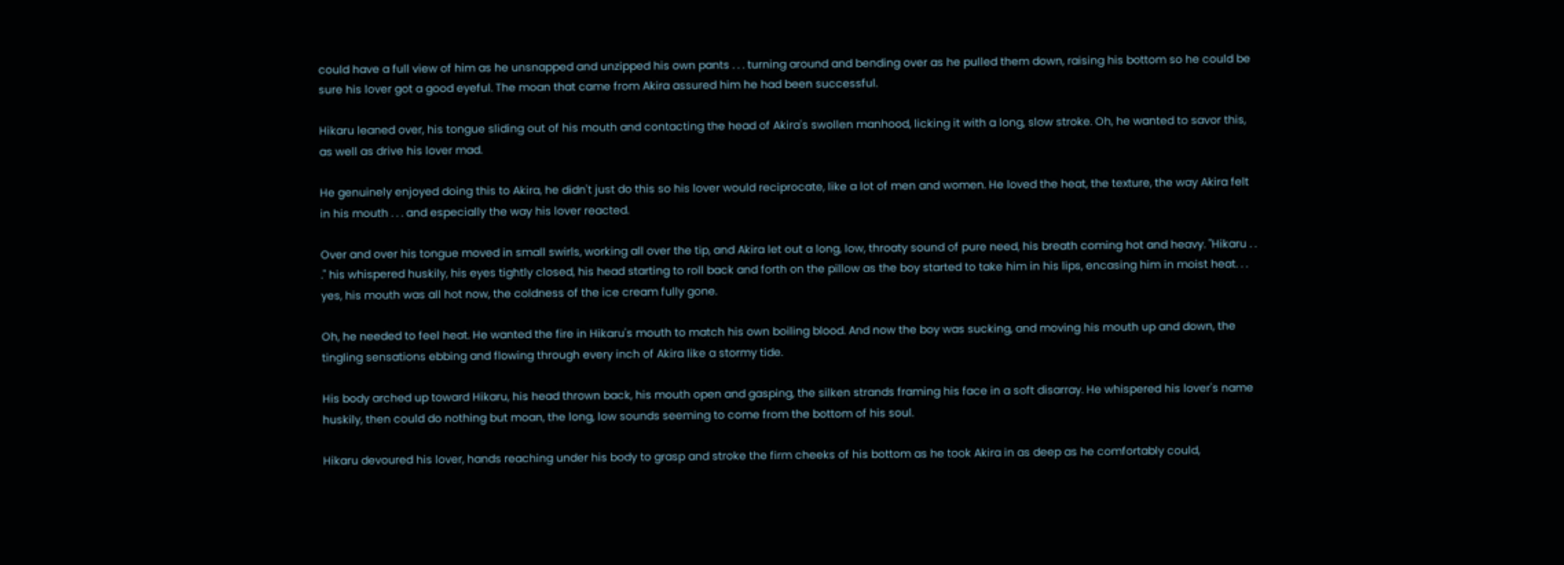could have a full view of him as he unsnapped and unzipped his own pants . . . turning around and bending over as he pulled them down, raising his bottom so he could be sure his lover got a good eyeful. The moan that came from Akira assured him he had been successful.

Hikaru leaned over, his tongue sliding out of his mouth and contacting the head of Akira's swollen manhood, licking it with a long, slow stroke. Oh, he wanted to savor this, as well as drive his lover mad.

He genuinely enjoyed doing this to Akira, he didn't just do this so his lover would reciprocate, like a lot of men and women. He loved the heat, the texture, the way Akira felt in his mouth . . . and especially the way his lover reacted.

Over and over his tongue moved in small swirls, working all over the tip, and Akira let out a long, low, throaty sound of pure need, his breath coming hot and heavy. "Hikaru . . ." his whispered huskily, his eyes tightly closed, his head starting to roll back and forth on the pillow as the boy started to take him in his lips, encasing him in moist heat. . . yes, his mouth was all hot now, the coldness of the ice cream fully gone.

Oh, he needed to feel heat. He wanted the fire in Hikaru's mouth to match his own boiling blood. And now the boy was sucking, and moving his mouth up and down, the tingling sensations ebbing and flowing through every inch of Akira like a stormy tide.

His body arched up toward Hikaru, his head thrown back, his mouth open and gasping, the silken strands framing his face in a soft disarray. He whispered his lover's name huskily, then could do nothing but moan, the long, low sounds seeming to come from the bottom of his soul.

Hikaru devoured his lover, hands reaching under his body to grasp and stroke the firm cheeks of his bottom as he took Akira in as deep as he comfortably could,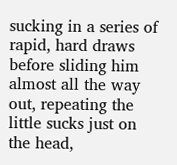sucking in a series of rapid, hard draws before sliding him almost all the way out, repeating the little sucks just on the head,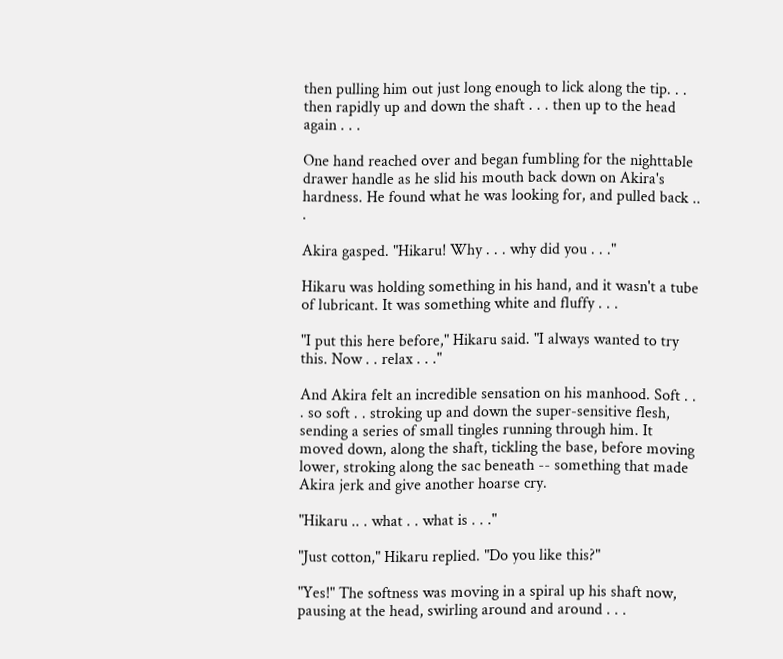then pulling him out just long enough to lick along the tip. . . then rapidly up and down the shaft . . . then up to the head again . . .

One hand reached over and began fumbling for the nighttable drawer handle as he slid his mouth back down on Akira's hardness. He found what he was looking for, and pulled back .. .

Akira gasped. "Hikaru! Why . . . why did you . . ."

Hikaru was holding something in his hand, and it wasn't a tube of lubricant. It was something white and fluffy . . .

"I put this here before," Hikaru said. "I always wanted to try this. Now . . relax . . ."

And Akira felt an incredible sensation on his manhood. Soft . . . so soft . . stroking up and down the super-sensitive flesh, sending a series of small tingles running through him. It moved down, along the shaft, tickling the base, before moving lower, stroking along the sac beneath -- something that made Akira jerk and give another hoarse cry.

"Hikaru .. . what . . what is . . ."

"Just cotton," Hikaru replied. "Do you like this?"

"Yes!" The softness was moving in a spiral up his shaft now, pausing at the head, swirling around and around . . .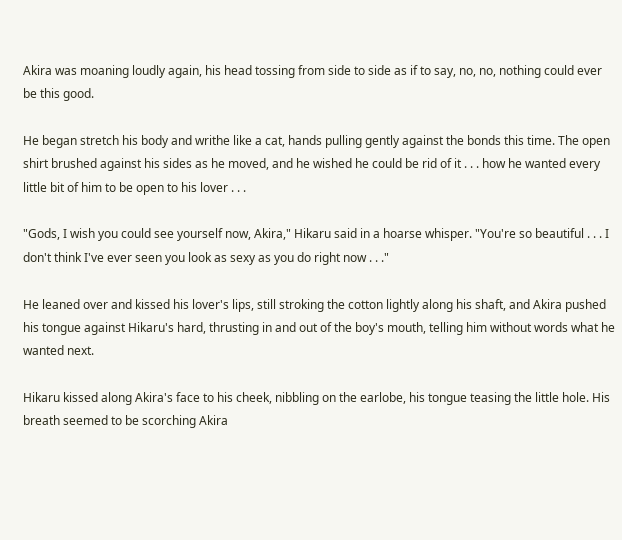Akira was moaning loudly again, his head tossing from side to side as if to say, no, no, nothing could ever be this good.

He began stretch his body and writhe like a cat, hands pulling gently against the bonds this time. The open shirt brushed against his sides as he moved, and he wished he could be rid of it . . . how he wanted every little bit of him to be open to his lover . . .

"Gods, I wish you could see yourself now, Akira," Hikaru said in a hoarse whisper. "You're so beautiful . . . I don't think I've ever seen you look as sexy as you do right now . . ."

He leaned over and kissed his lover's lips, still stroking the cotton lightly along his shaft, and Akira pushed his tongue against Hikaru's hard, thrusting in and out of the boy's mouth, telling him without words what he wanted next.

Hikaru kissed along Akira's face to his cheek, nibbling on the earlobe, his tongue teasing the little hole. His breath seemed to be scorching Akira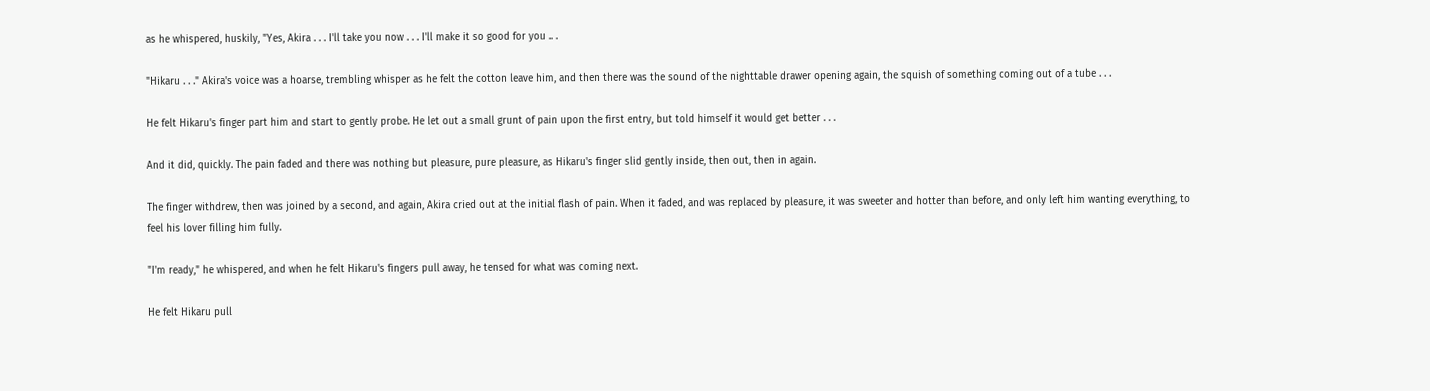as he whispered, huskily, "Yes, Akira . . . I'll take you now . . . I'll make it so good for you .. .

"Hikaru . . ." Akira's voice was a hoarse, trembling whisper as he felt the cotton leave him, and then there was the sound of the nighttable drawer opening again, the squish of something coming out of a tube . . .

He felt Hikaru's finger part him and start to gently probe. He let out a small grunt of pain upon the first entry, but told himself it would get better . . .

And it did, quickly. The pain faded and there was nothing but pleasure, pure pleasure, as Hikaru's finger slid gently inside, then out, then in again.

The finger withdrew, then was joined by a second, and again, Akira cried out at the initial flash of pain. When it faded, and was replaced by pleasure, it was sweeter and hotter than before, and only left him wanting everything, to feel his lover filling him fully.

"I'm ready," he whispered, and when he felt Hikaru's fingers pull away, he tensed for what was coming next.

He felt Hikaru pull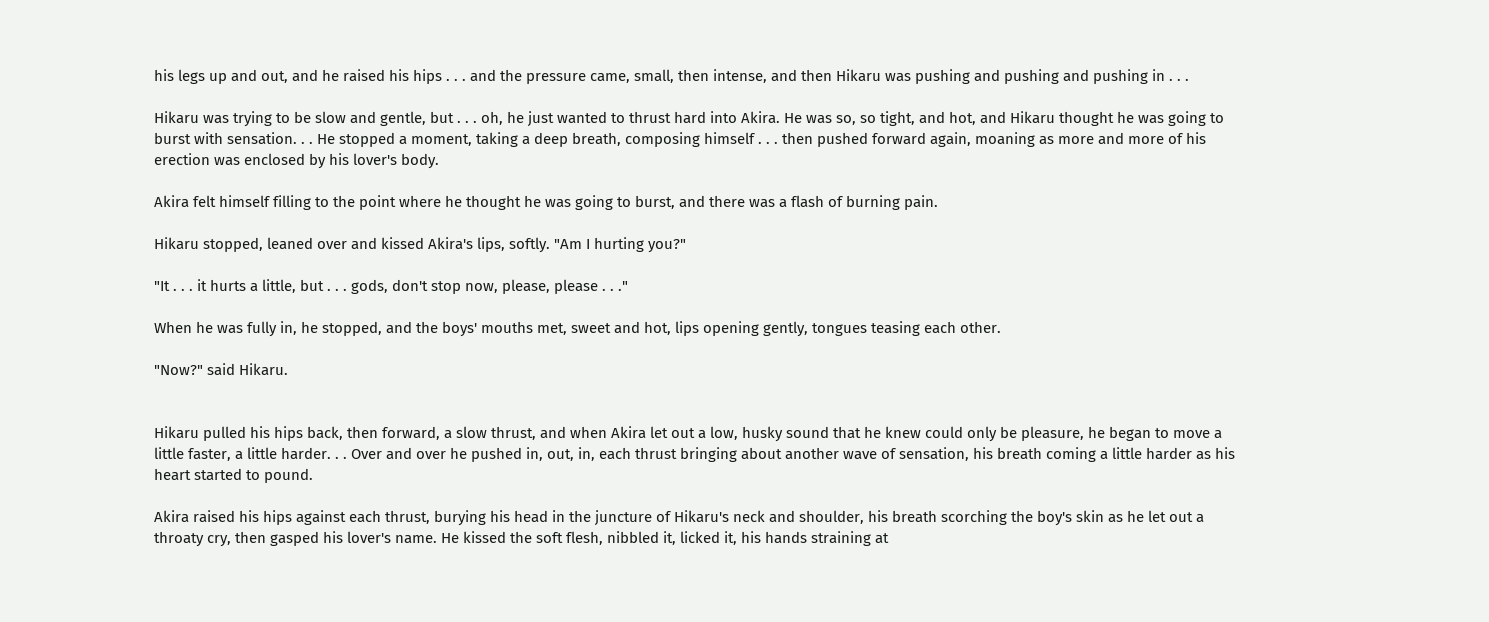his legs up and out, and he raised his hips . . . and the pressure came, small, then intense, and then Hikaru was pushing and pushing and pushing in . . .

Hikaru was trying to be slow and gentle, but . . . oh, he just wanted to thrust hard into Akira. He was so, so tight, and hot, and Hikaru thought he was going to burst with sensation. . . He stopped a moment, taking a deep breath, composing himself . . . then pushed forward again, moaning as more and more of his erection was enclosed by his lover's body.

Akira felt himself filling to the point where he thought he was going to burst, and there was a flash of burning pain.

Hikaru stopped, leaned over and kissed Akira's lips, softly. "Am I hurting you?"

"It . . . it hurts a little, but . . . gods, don't stop now, please, please . . ."

When he was fully in, he stopped, and the boys' mouths met, sweet and hot, lips opening gently, tongues teasing each other.

"Now?" said Hikaru.


Hikaru pulled his hips back, then forward, a slow thrust, and when Akira let out a low, husky sound that he knew could only be pleasure, he began to move a little faster, a little harder. . . Over and over he pushed in, out, in, each thrust bringing about another wave of sensation, his breath coming a little harder as his heart started to pound.

Akira raised his hips against each thrust, burying his head in the juncture of Hikaru's neck and shoulder, his breath scorching the boy's skin as he let out a throaty cry, then gasped his lover's name. He kissed the soft flesh, nibbled it, licked it, his hands straining at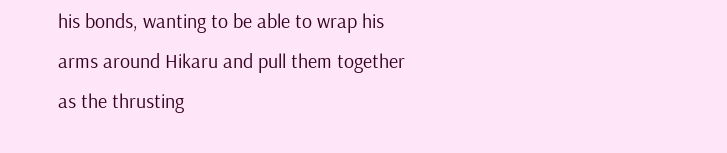his bonds, wanting to be able to wrap his arms around Hikaru and pull them together as the thrusting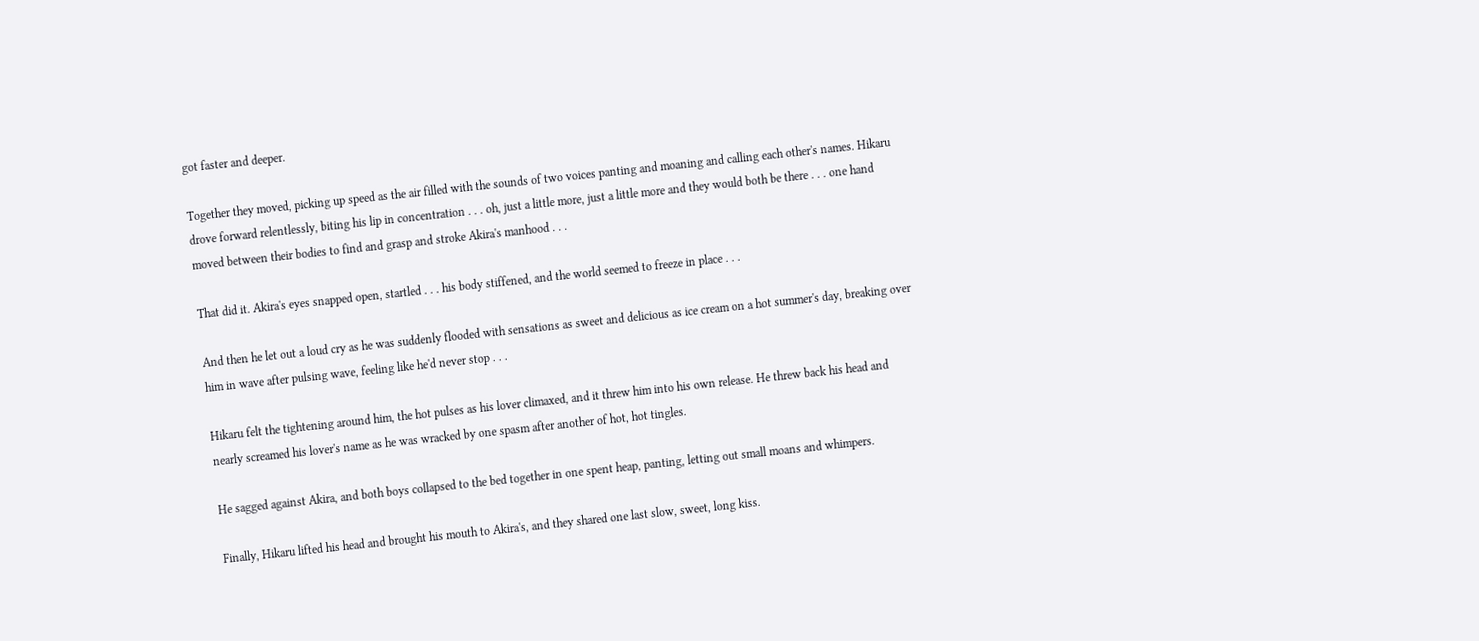got faster and deeper.

Together they moved, picking up speed as the air filled with the sounds of two voices panting and moaning and calling each other's names. Hikaru drove forward relentlessly, biting his lip in concentration . . . oh, just a little more, just a little more and they would both be there . . . one hand moved between their bodies to find and grasp and stroke Akira's manhood . . .

That did it. Akira's eyes snapped open, startled . . . his body stiffened, and the world seemed to freeze in place . . .

And then he let out a loud cry as he was suddenly flooded with sensations as sweet and delicious as ice cream on a hot summer's day, breaking over him in wave after pulsing wave, feeling like he'd never stop . . .

Hikaru felt the tightening around him, the hot pulses as his lover climaxed, and it threw him into his own release. He threw back his head and nearly screamed his lover's name as he was wracked by one spasm after another of hot, hot tingles.

He sagged against Akira, and both boys collapsed to the bed together in one spent heap, panting, letting out small moans and whimpers.

Finally, Hikaru lifted his head and brought his mouth to Akira's, and they shared one last slow, sweet, long kiss.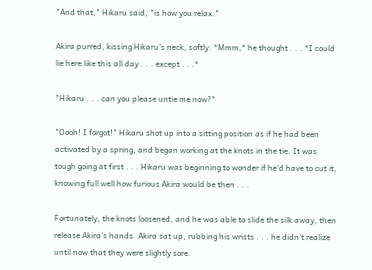"And that," Hikaru said, "is how you relax."

Akira purred, kissing Hikaru's neck, softly. *Mmm,* he thought . . . *I could lie here like this all day . . . except . . .*

"Hikaru . . . can you please untie me now?"

"Oooh! I forgot!" Hikaru shot up into a sitting position as if he had been activated by a spring, and began working at the knots in the tie. It was tough going at first . . . Hikaru was beginning to wonder if he'd have to cut it, knowing full well how furious Akira would be then . . .

Fortunately, the knots loosened, and he was able to slide the silk away, then release Akira's hands. Akira sat up, rubbing his wrists . . . he didn't realize until now that they were slightly sore.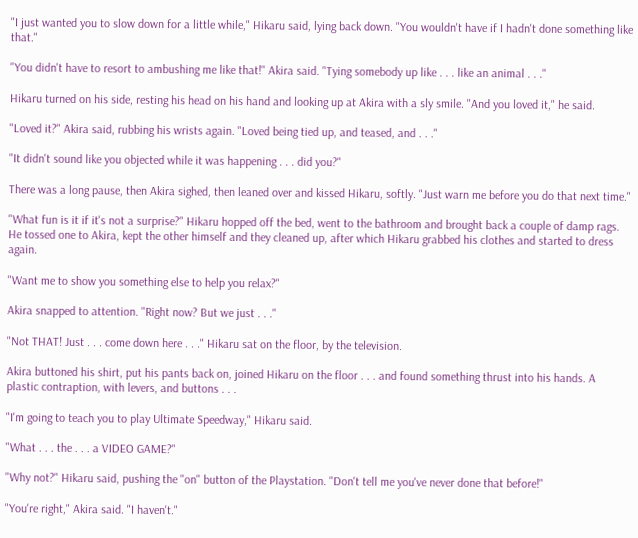"I just wanted you to slow down for a little while," Hikaru said, lying back down. "You wouldn't have if I hadn't done something like that."

"You didn't have to resort to ambushing me like that!" Akira said. "Tying somebody up like . . . like an animal . . ."

Hikaru turned on his side, resting his head on his hand and looking up at Akira with a sly smile. "And you loved it," he said.

"Loved it?" Akira said, rubbing his wrists again. "Loved being tied up, and teased, and . . ."

"It didn't sound like you objected while it was happening . . . did you?"

There was a long pause, then Akira sighed, then leaned over and kissed Hikaru, softly. "Just warn me before you do that next time."

"What fun is it if it's not a surprise?" Hikaru hopped off the bed, went to the bathroom and brought back a couple of damp rags. He tossed one to Akira, kept the other himself and they cleaned up, after which Hikaru grabbed his clothes and started to dress again.

"Want me to show you something else to help you relax?"

Akira snapped to attention. "Right now? But we just . . ."

"Not THAT! Just . . . come down here . . ." Hikaru sat on the floor, by the television.

Akira buttoned his shirt, put his pants back on, joined Hikaru on the floor . . . and found something thrust into his hands. A plastic contraption, with levers, and buttons . . .

"I'm going to teach you to play Ultimate Speedway," Hikaru said.

"What . . . the . . . a VIDEO GAME?"

"Why not?" Hikaru said, pushing the "on" button of the Playstation. "Don't tell me you've never done that before!"

"You're right," Akira said. "I haven't."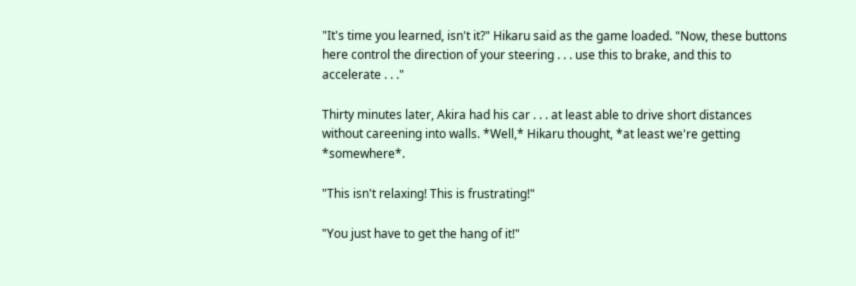"It's time you learned, isn't it?" Hikaru said as the game loaded. "Now, these buttons here control the direction of your steering . . . use this to brake, and this to accelerate . . ."

Thirty minutes later, Akira had his car . . . at least able to drive short distances without careening into walls. *Well,* Hikaru thought, *at least we're getting *somewhere*.

"This isn't relaxing! This is frustrating!"

"You just have to get the hang of it!"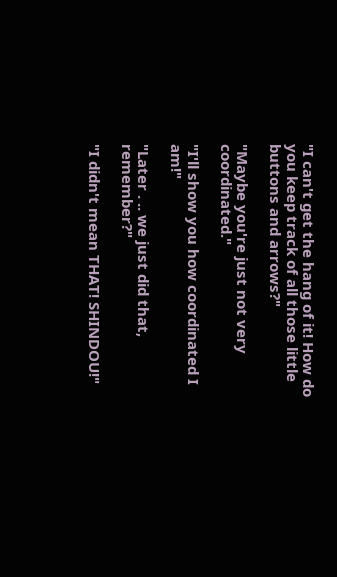"I can't get the hang of it! How do you keep track of all those little buttons and arrows?"

"Maybe you're just not very coordinated."

"I'll show you how coordinated I am!"

"Later . .. we just did that, remember?"

"I didn't mean THAT! SHINDOU!"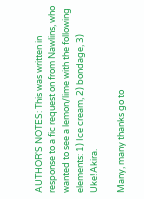AUTHOR'S NOTES: This was written in response to a fic request on from Nawlins, who wanted to see a lemon/lime with the following elements: 1) Ice cream, 2) bondage, 3) Uke!Akira.

Many, many thanks go to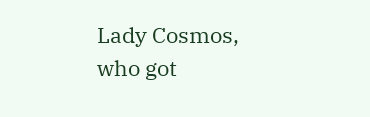Lady Cosmos, who got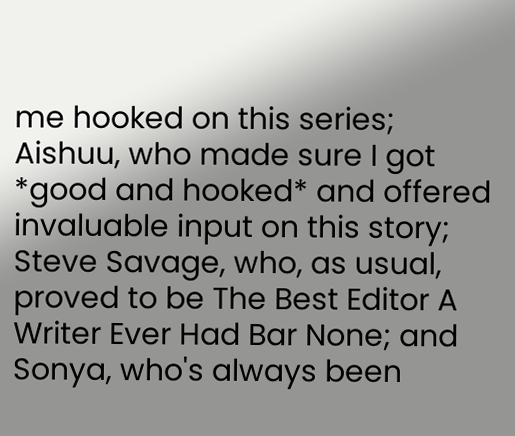me hooked on this series; Aishuu, who made sure I got *good and hooked* and offered invaluable input on this story; Steve Savage, who, as usual, proved to be The Best Editor A Writer Ever Had Bar None; and Sonya, who's always been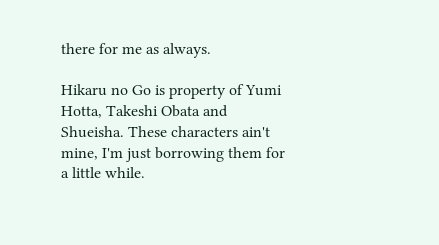there for me as always.

Hikaru no Go is property of Yumi Hotta, Takeshi Obata and Shueisha. These characters ain't mine, I'm just borrowing them for a little while.